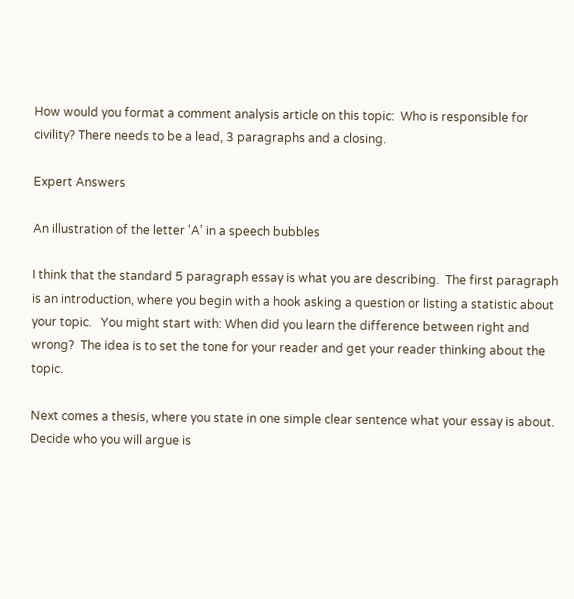How would you format a comment analysis article on this topic:  Who is responsible for civility? There needs to be a lead, 3 paragraphs and a closing.

Expert Answers

An illustration of the letter 'A' in a speech bubbles

I think that the standard 5 paragraph essay is what you are describing.  The first paragraph is an introduction, where you begin with a hook asking a question or listing a statistic about your topic.   You might start with: When did you learn the difference between right and wrong?  The idea is to set the tone for your reader and get your reader thinking about the topic.

Next comes a thesis, where you state in one simple clear sentence what your essay is about.  Decide who you will argue is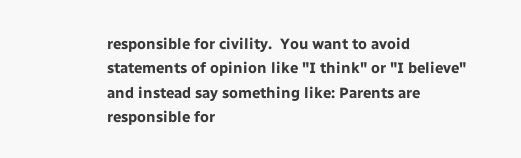responsible for civility.  You want to avoid statements of opinion like "I think" or "I believe" and instead say something like: Parents are responsible for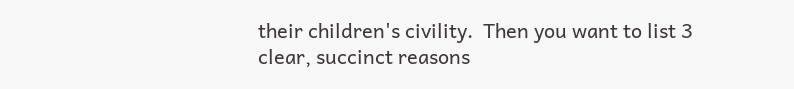their children's civility.  Then you want to list 3 clear, succinct reasons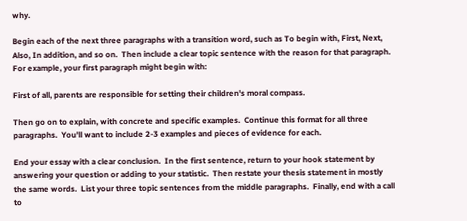why.

Begin each of the next three paragraphs with a transition word, such as To begin with, First, Next, Also, In addition, and so on.  Then include a clear topic sentence with the reason for that paragraph.  For example, your first paragraph might begin with:

First of all, parents are responsible for setting their children's moral compass.

Then go on to explain, with concrete and specific examples.  Continue this format for all three paragraphs.  You'll want to include 2-3 examples and pieces of evidence for each.

End your essay with a clear conclusion.  In the first sentence, return to your hook statement by answering your question or adding to your statistic.  Then restate your thesis statement in mostly the same words.  List your three topic sentences from the middle paragraphs.  Finally, end with a call to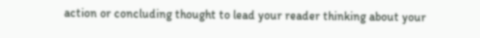action or concluding thought to lead your reader thinking about your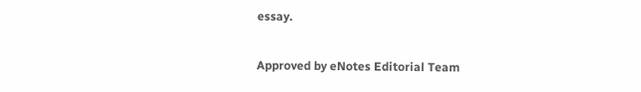essay.

Approved by eNotes Editorial Team